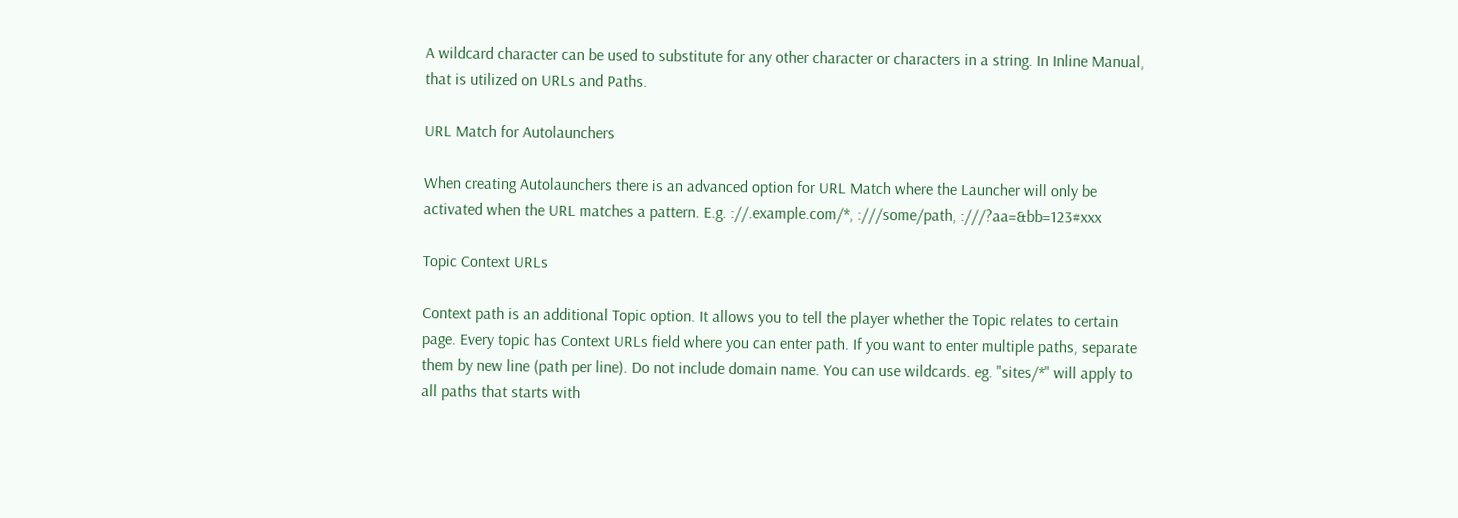A wildcard character can be used to substitute for any other character or characters in a string. In Inline Manual, that is utilized on URLs and Paths.

URL Match for Autolaunchers

When creating Autolaunchers there is an advanced option for URL Match where the Launcher will only be activated when the URL matches a pattern. E.g. ://.example.com/*, :///some/path, :///?aa=&bb=123#xxx

Topic Context URLs

Context path is an additional Topic option. It allows you to tell the player whether the Topic relates to certain page. Every topic has Context URLs field where you can enter path. If you want to enter multiple paths, separate them by new line (path per line). Do not include domain name. You can use wildcards. eg. "sites/*" will apply to all paths that starts with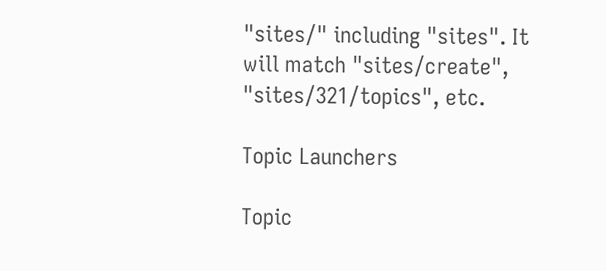"sites/" including "sites". It will match "sites/create", "sites/321/topics", etc.

Topic Launchers

Topic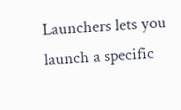Launchers lets you launch a specific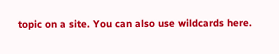topic on a site. You can also use wildcards here.